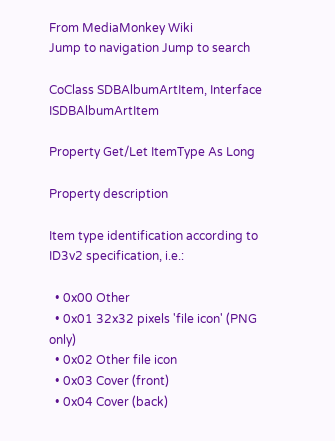From MediaMonkey Wiki
Jump to navigation Jump to search

CoClass SDBAlbumArtItem, Interface ISDBAlbumArtItem

Property Get/Let ItemType As Long

Property description

Item type identification according to ID3v2 specification, i.e.:

  • 0x00 Other
  • 0x01 32x32 pixels 'file icon' (PNG only)
  • 0x02 Other file icon
  • 0x03 Cover (front)
  • 0x04 Cover (back)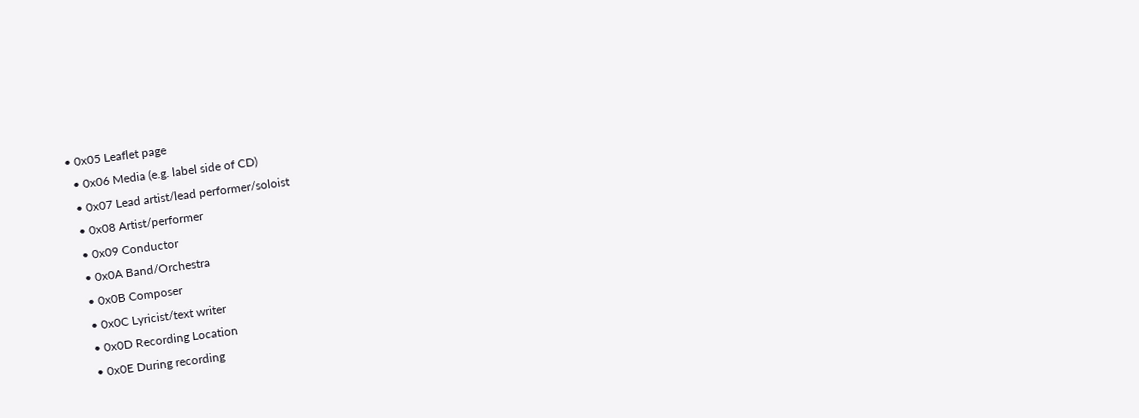• 0x05 Leaflet page
  • 0x06 Media (e.g. label side of CD)
  • 0x07 Lead artist/lead performer/soloist
  • 0x08 Artist/performer
  • 0x09 Conductor
  • 0x0A Band/Orchestra
  • 0x0B Composer
  • 0x0C Lyricist/text writer
  • 0x0D Recording Location
  • 0x0E During recording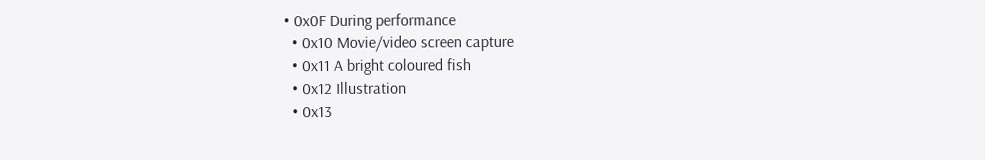• 0x0F During performance
  • 0x10 Movie/video screen capture
  • 0x11 A bright coloured fish
  • 0x12 Illustration
  • 0x13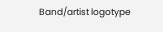Band/artist logotype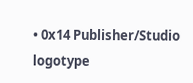• 0x14 Publisher/Studio logotype